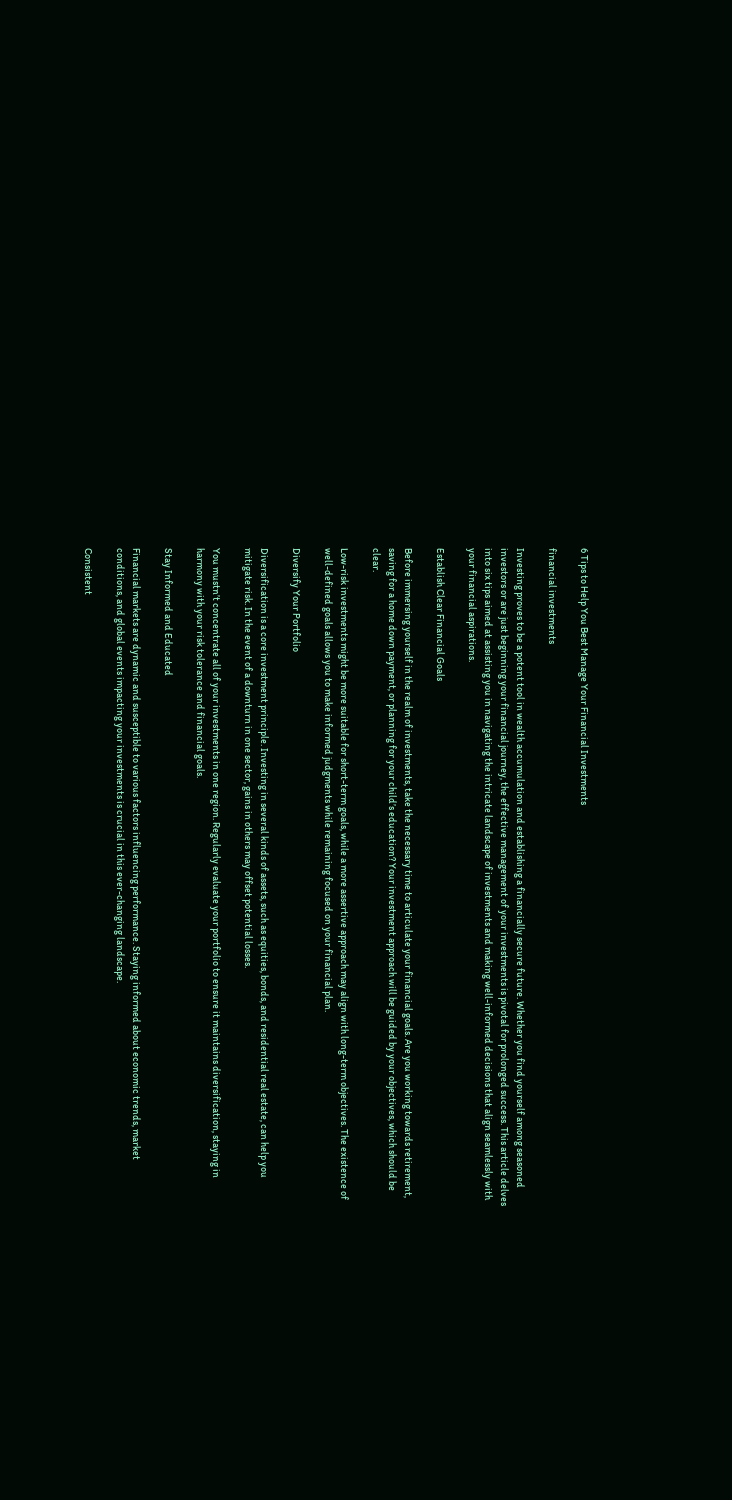6 Tips to Help You Best Manage Your Financial Investments

financial investments

Investing proves to be a potent tool in wealth accumulation and establishing a financially secure future. Whether you find yourself among seasoned investors or are just beginning your financial journey, the effective management of your investments is pivotal for prolonged success. This article delves into six tips aimed at assisting you in navigating the intricate landscape of investments and making well-informed decisions that align seamlessly with your financial aspirations.

Establish Clear Financial Goals

Before immersing yourself in the realm of investments, take the necessary time to articulate your financial goals. Are you working towards retirement, saving for a home down payment, or planning for your child’s education? Your investment approach will be guided by your objectives, which should be clear.

Low-risk investments might be more suitable for short-term goals, while a more assertive approach may align with long-term objectives. The existence of well-defined goals allows you to make informed judgments while remaining focused on your financial plan.

Diversify Your Portfolio

Diversification is a core investment principle. Investing in several kinds of assets, such as equities, bonds, and residential real estate, can help you mitigate risk. In the event of a downturn in one sector, gains in others may offset potential losses.

You mustn’t concentrate all of your investments in one region. Regularly evaluate your portfolio to ensure it maintains diversification, staying in harmony with your risk tolerance and financial goals.

Stay Informed and Educated

Financial markets are dynamic and susceptible to various factors influencing performance. Staying informed about economic trends, market conditions, and global events impacting your investments is crucial in this ever-changing landscape.

Consistent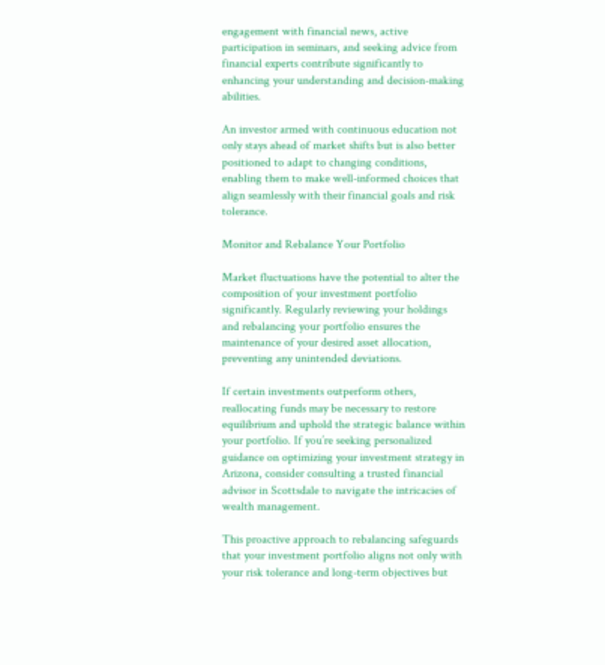engagement with financial news, active participation in seminars, and seeking advice from financial experts contribute significantly to enhancing your understanding and decision-making abilities.

An investor armed with continuous education not only stays ahead of market shifts but is also better positioned to adapt to changing conditions, enabling them to make well-informed choices that align seamlessly with their financial goals and risk tolerance.

Monitor and Rebalance Your Portfolio

Market fluctuations have the potential to alter the composition of your investment portfolio significantly. Regularly reviewing your holdings and rebalancing your portfolio ensures the maintenance of your desired asset allocation, preventing any unintended deviations.

If certain investments outperform others, reallocating funds may be necessary to restore equilibrium and uphold the strategic balance within your portfolio. If you’re seeking personalized guidance on optimizing your investment strategy in Arizona, consider consulting a trusted financial advisor in Scottsdale to navigate the intricacies of wealth management.

This proactive approach to rebalancing safeguards that your investment portfolio aligns not only with your risk tolerance and long-term objectives but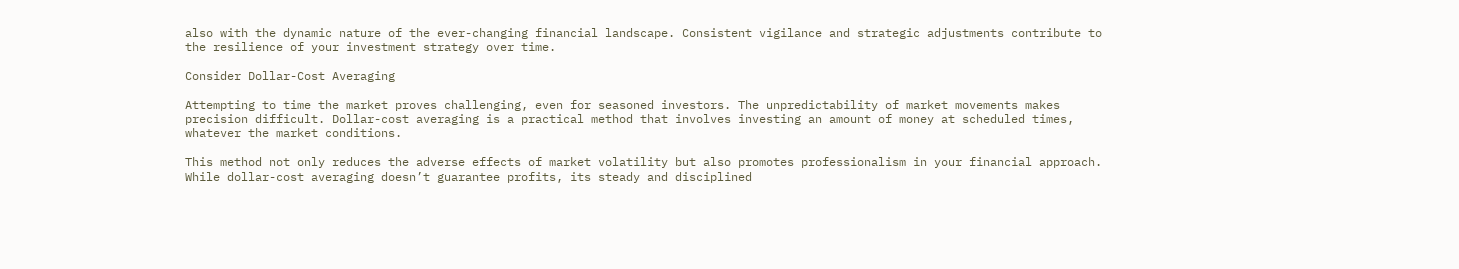also with the dynamic nature of the ever-changing financial landscape. Consistent vigilance and strategic adjustments contribute to the resilience of your investment strategy over time.

Consider Dollar-Cost Averaging

Attempting to time the market proves challenging, even for seasoned investors. The unpredictability of market movements makes precision difficult. Dollar-cost averaging is a practical method that involves investing an amount of money at scheduled times, whatever the market conditions.

This method not only reduces the adverse effects of market volatility but also promotes professionalism in your financial approach. While dollar-cost averaging doesn’t guarantee profits, its steady and disciplined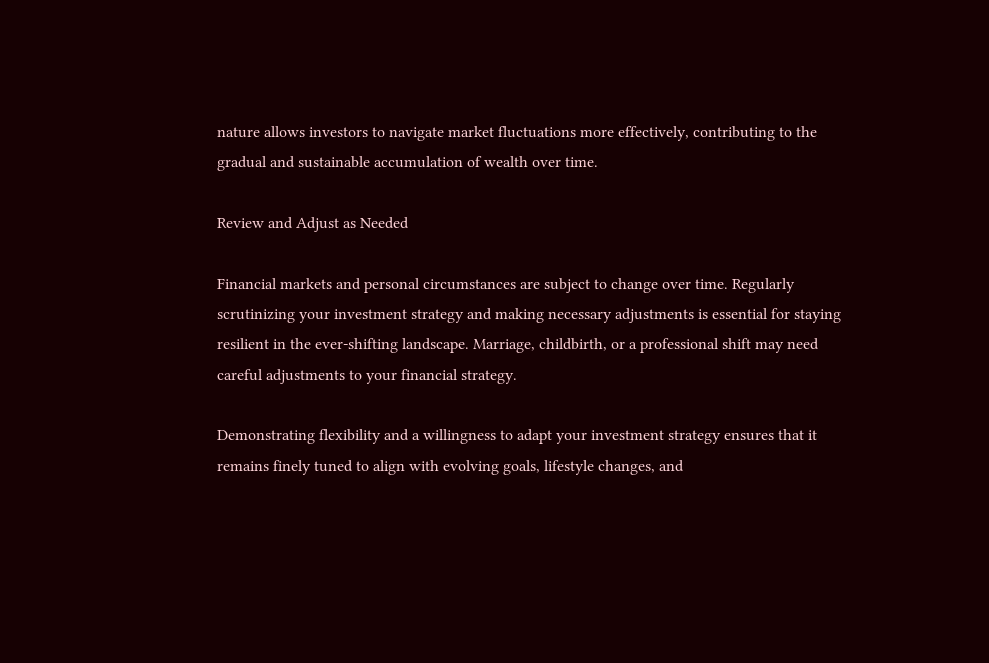nature allows investors to navigate market fluctuations more effectively, contributing to the gradual and sustainable accumulation of wealth over time.

Review and Adjust as Needed

Financial markets and personal circumstances are subject to change over time. Regularly scrutinizing your investment strategy and making necessary adjustments is essential for staying resilient in the ever-shifting landscape. Marriage, childbirth, or a professional shift may need careful adjustments to your financial strategy.

Demonstrating flexibility and a willingness to adapt your investment strategy ensures that it remains finely tuned to align with evolving goals, lifestyle changes, and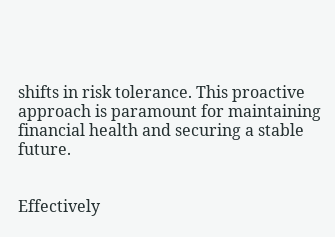shifts in risk tolerance. This proactive approach is paramount for maintaining financial health and securing a stable future.


Effectively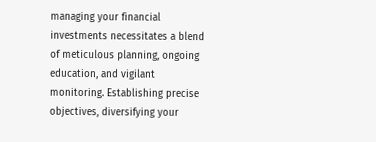managing your financial investments necessitates a blend of meticulous planning, ongoing education, and vigilant monitoring. Establishing precise objectives, diversifying your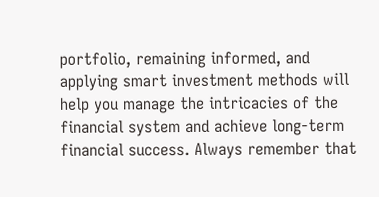portfolio, remaining informed, and applying smart investment methods will help you manage the intricacies of the financial system and achieve long-term financial success. Always remember that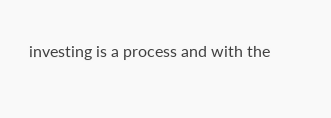investing is a process and with the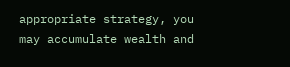appropriate strategy, you may accumulate wealth and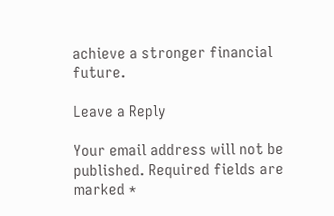achieve a stronger financial future.

Leave a Reply

Your email address will not be published. Required fields are marked *